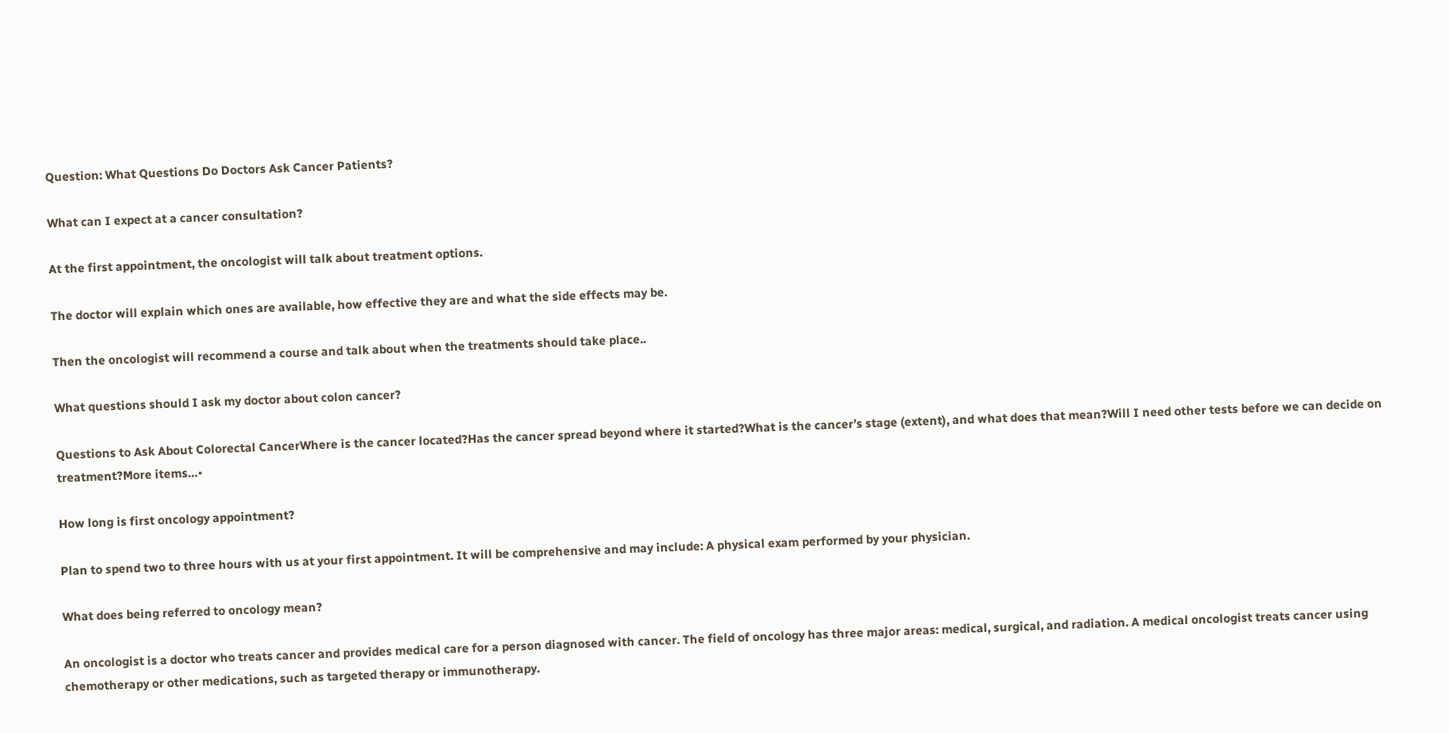Question: What Questions Do Doctors Ask Cancer Patients?

What can I expect at a cancer consultation?

At the first appointment, the oncologist will talk about treatment options.

The doctor will explain which ones are available, how effective they are and what the side effects may be.

Then the oncologist will recommend a course and talk about when the treatments should take place..

What questions should I ask my doctor about colon cancer?

Questions to Ask About Colorectal CancerWhere is the cancer located?Has the cancer spread beyond where it started?What is the cancer’s stage (extent), and what does that mean?Will I need other tests before we can decide on treatment?More items…•

How long is first oncology appointment?

Plan to spend two to three hours with us at your first appointment. It will be comprehensive and may include: A physical exam performed by your physician.

What does being referred to oncology mean?

An oncologist is a doctor who treats cancer and provides medical care for a person diagnosed with cancer. The field of oncology has three major areas: medical, surgical, and radiation. A medical oncologist treats cancer using chemotherapy or other medications, such as targeted therapy or immunotherapy.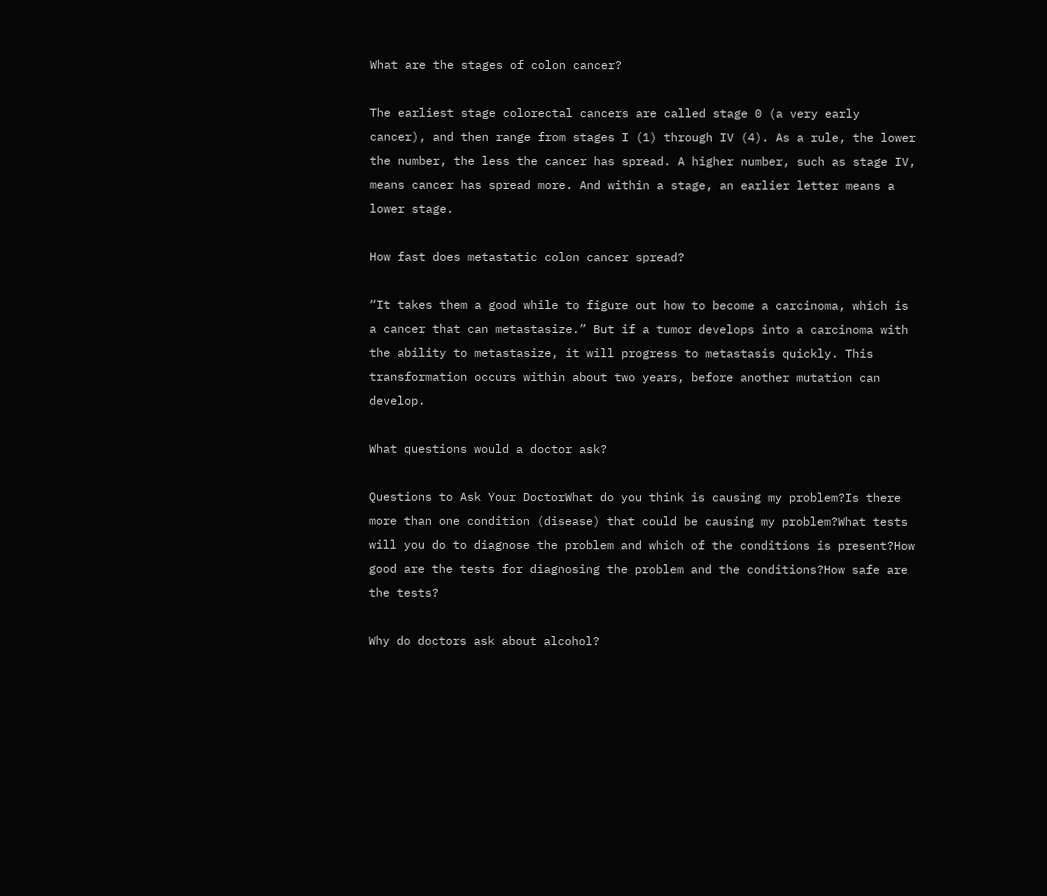What are the stages of colon cancer?

The earliest stage colorectal cancers are called stage 0 (a very early cancer), and then range from stages I (1) through IV (4). As a rule, the lower the number, the less the cancer has spread. A higher number, such as stage IV, means cancer has spread more. And within a stage, an earlier letter means a lower stage.

How fast does metastatic colon cancer spread?

“It takes them a good while to figure out how to become a carcinoma, which is a cancer that can metastasize.” But if a tumor develops into a carcinoma with the ability to metastasize, it will progress to metastasis quickly. This transformation occurs within about two years, before another mutation can develop.

What questions would a doctor ask?

Questions to Ask Your DoctorWhat do you think is causing my problem?Is there more than one condition (disease) that could be causing my problem?What tests will you do to diagnose the problem and which of the conditions is present?How good are the tests for diagnosing the problem and the conditions?How safe are the tests?

Why do doctors ask about alcohol?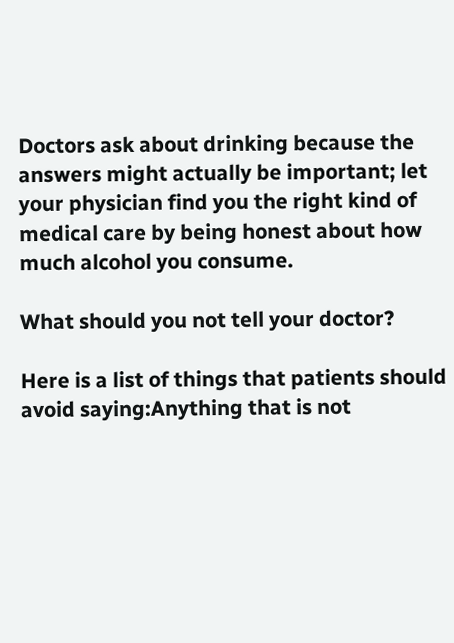Doctors ask about drinking because the answers might actually be important; let your physician find you the right kind of medical care by being honest about how much alcohol you consume.

What should you not tell your doctor?

Here is a list of things that patients should avoid saying:Anything that is not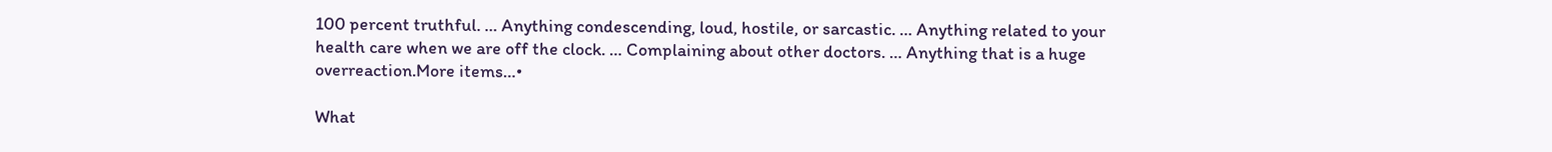100 percent truthful. … Anything condescending, loud, hostile, or sarcastic. … Anything related to your health care when we are off the clock. … Complaining about other doctors. … Anything that is a huge overreaction.More items…•

What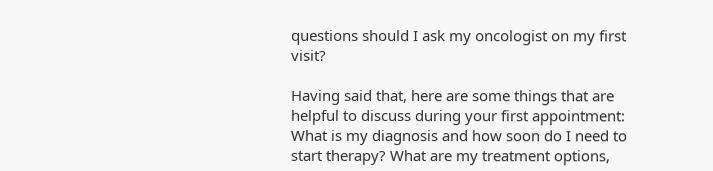questions should I ask my oncologist on my first visit?

Having said that, here are some things that are helpful to discuss during your first appointment: What is my diagnosis and how soon do I need to start therapy? What are my treatment options,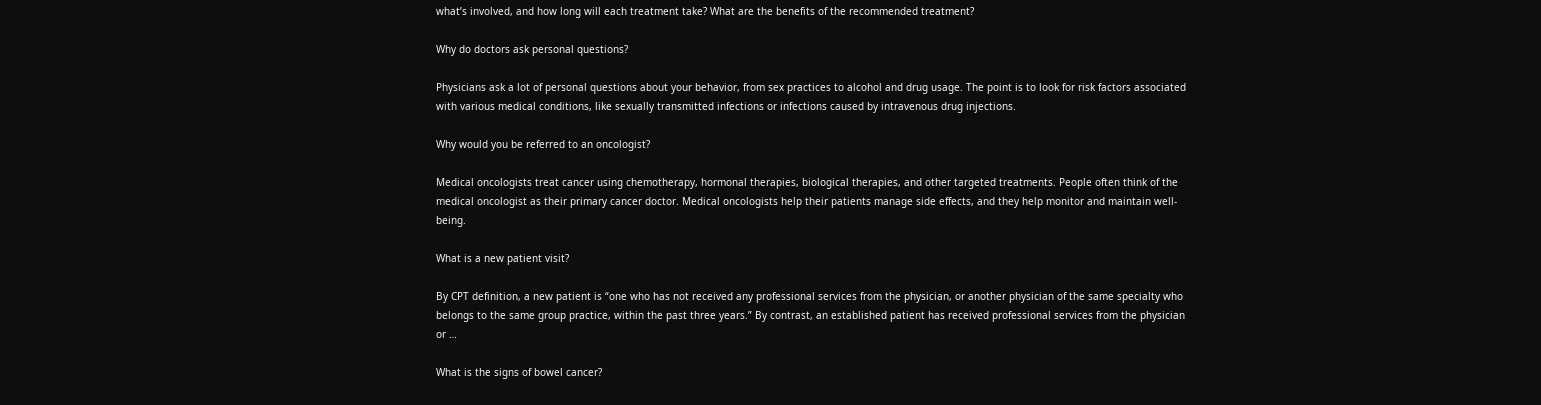what’s involved, and how long will each treatment take? What are the benefits of the recommended treatment?

Why do doctors ask personal questions?

Physicians ask a lot of personal questions about your behavior, from sex practices to alcohol and drug usage. The point is to look for risk factors associated with various medical conditions, like sexually transmitted infections or infections caused by intravenous drug injections.

Why would you be referred to an oncologist?

Medical oncologists treat cancer using chemotherapy, hormonal therapies, biological therapies, and other targeted treatments. People often think of the medical oncologist as their primary cancer doctor. Medical oncologists help their patients manage side effects, and they help monitor and maintain well-being.

What is a new patient visit?

By CPT definition, a new patient is “one who has not received any professional services from the physician, or another physician of the same specialty who belongs to the same group practice, within the past three years.” By contrast, an established patient has received professional services from the physician or …

What is the signs of bowel cancer?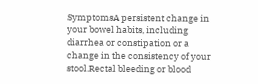SymptomsA persistent change in your bowel habits, including diarrhea or constipation or a change in the consistency of your stool.Rectal bleeding or blood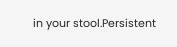in your stool.Persistent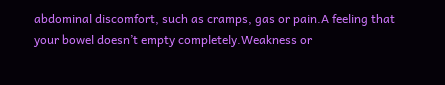abdominal discomfort, such as cramps, gas or pain.A feeling that your bowel doesn’t empty completely.Weakness or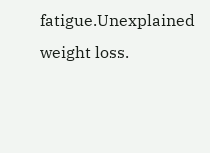fatigue.Unexplained weight loss.